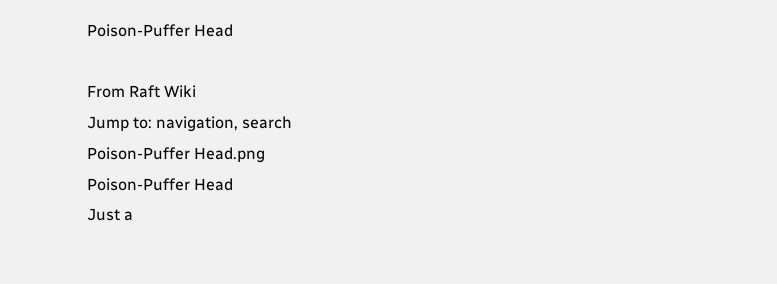Poison-Puffer Head

From Raft Wiki
Jump to: navigation, search
Poison-Puffer Head.png
Poison-Puffer Head
Just a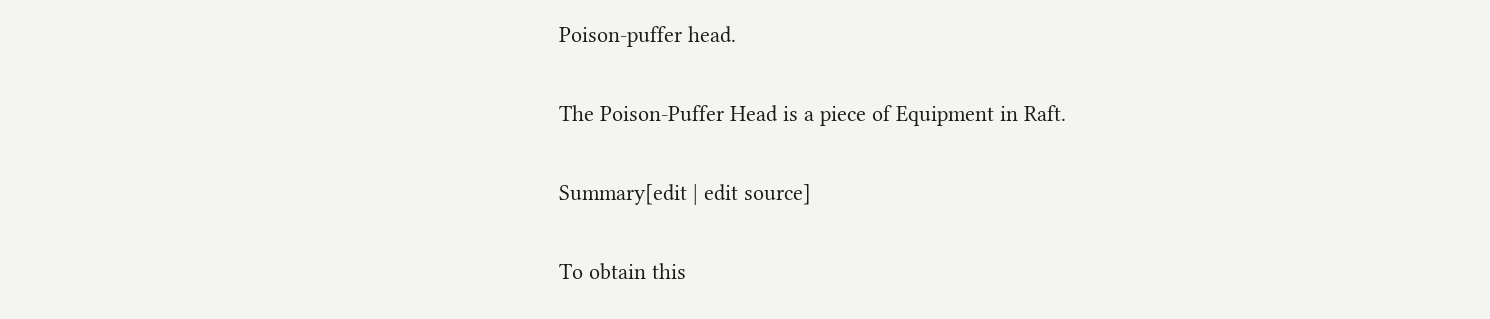Poison-puffer head.

The Poison-Puffer Head is a piece of Equipment in Raft.

Summary[edit | edit source]

To obtain this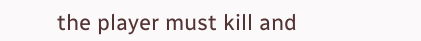the player must kill and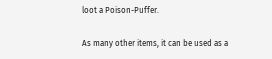loot a Poison-Puffer.

As many other items, it can be used as a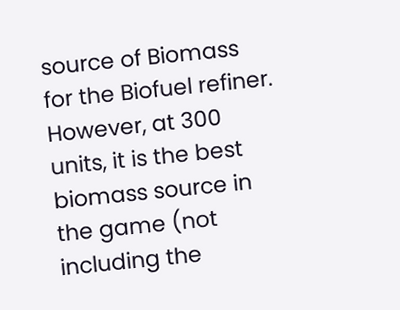source of Biomass for the Biofuel refiner. However, at 300 units, it is the best biomass source in the game (not including the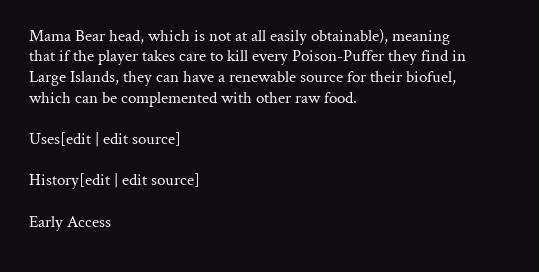Mama Bear head, which is not at all easily obtainable), meaning that if the player takes care to kill every Poison-Puffer they find in Large Islands, they can have a renewable source for their biofuel, which can be complemented with other raw food.

Uses[edit | edit source]

History[edit | edit source]

Early Access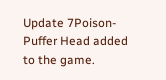Update 7Poison-Puffer Head added to the game.